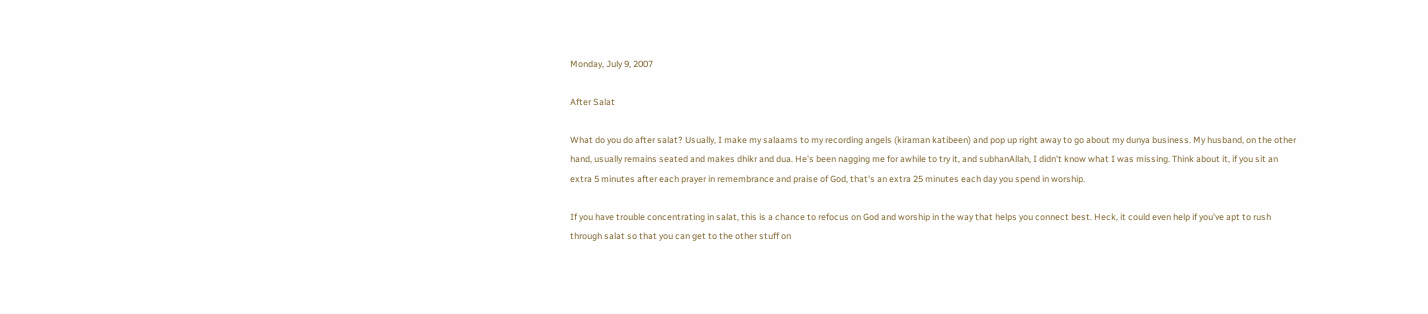Monday, July 9, 2007

After Salat

What do you do after salat? Usually, I make my salaams to my recording angels (kiraman katibeen) and pop up right away to go about my dunya business. My husband, on the other hand, usually remains seated and makes dhikr and dua. He's been nagging me for awhile to try it, and subhanAllah, I didn't know what I was missing. Think about it, if you sit an extra 5 minutes after each prayer in remembrance and praise of God, that's an extra 25 minutes each day you spend in worship.

If you have trouble concentrating in salat, this is a chance to refocus on God and worship in the way that helps you connect best. Heck, it could even help if you've apt to rush through salat so that you can get to the other stuff on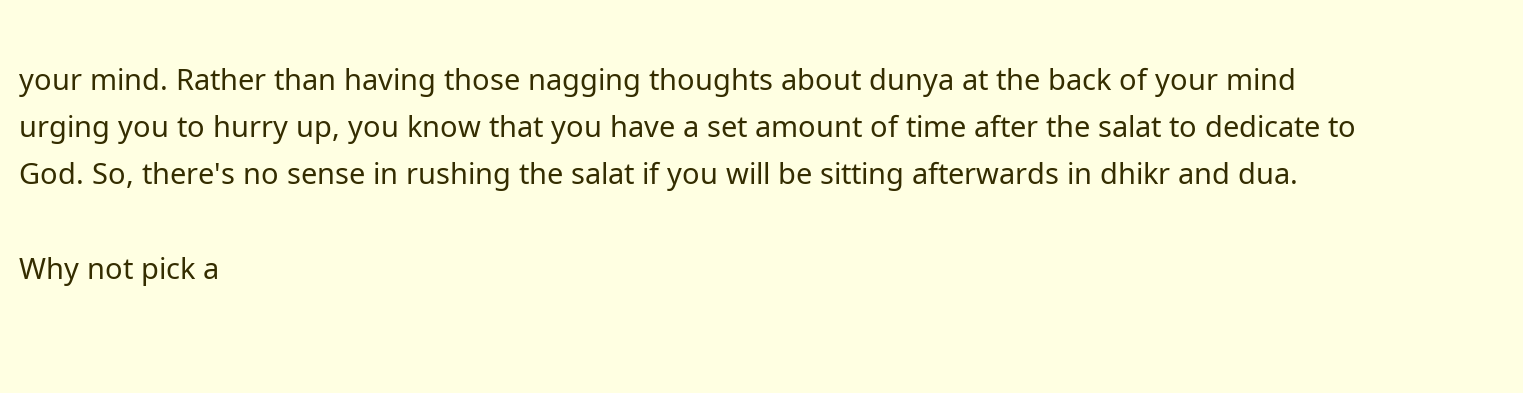your mind. Rather than having those nagging thoughts about dunya at the back of your mind urging you to hurry up, you know that you have a set amount of time after the salat to dedicate to God. So, there's no sense in rushing the salat if you will be sitting afterwards in dhikr and dua.

Why not pick a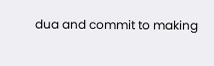dua and commit to making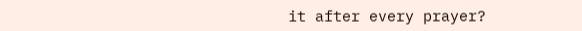it after every prayer?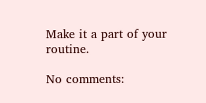Make it a part of your routine.

No comments: